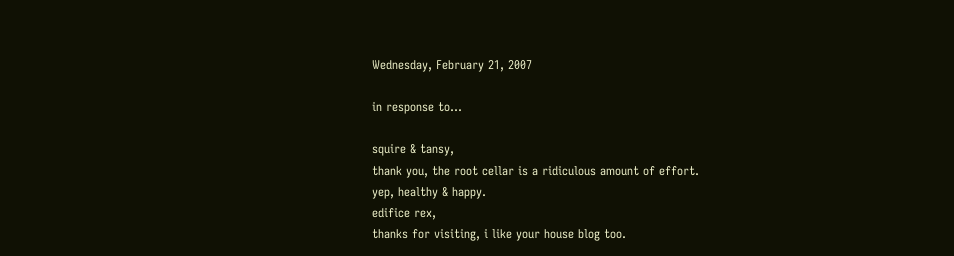Wednesday, February 21, 2007

in response to...

squire & tansy,
thank you, the root cellar is a ridiculous amount of effort.
yep, healthy & happy.
edifice rex,
thanks for visiting, i like your house blog too.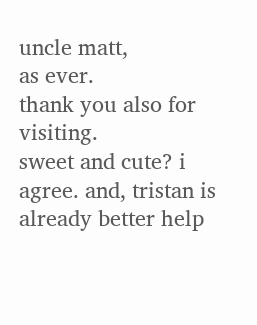uncle matt,
as ever.
thank you also for visiting.
sweet and cute? i agree. and, tristan is already better help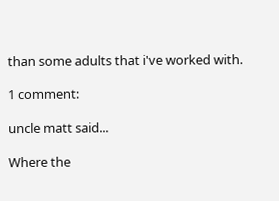than some adults that i've worked with.

1 comment:

uncle matt said...

Where the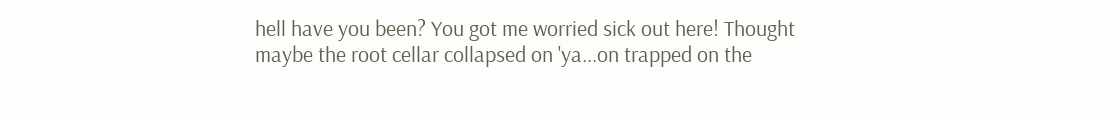hell have you been? You got me worried sick out here! Thought maybe the root cellar collapsed on 'ya...on trapped on the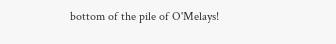bottom of the pile of O'Melays!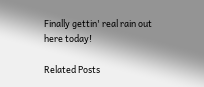Finally gettin' real rain out here today!

Related Posts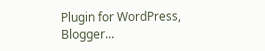Plugin for WordPress, Blogger...